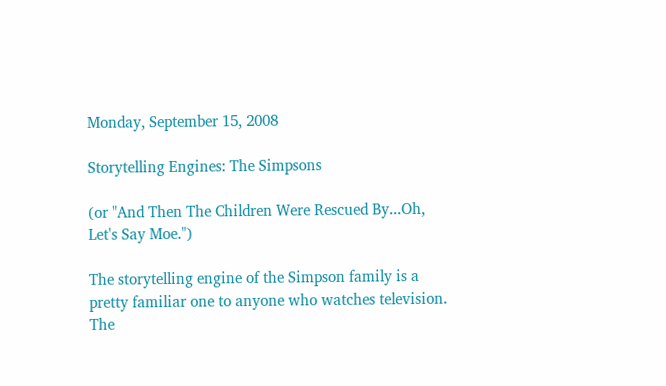Monday, September 15, 2008

Storytelling Engines: The Simpsons

(or "And Then The Children Were Rescued By...Oh, Let's Say Moe.")

The storytelling engine of the Simpson family is a pretty familiar one to anyone who watches television. The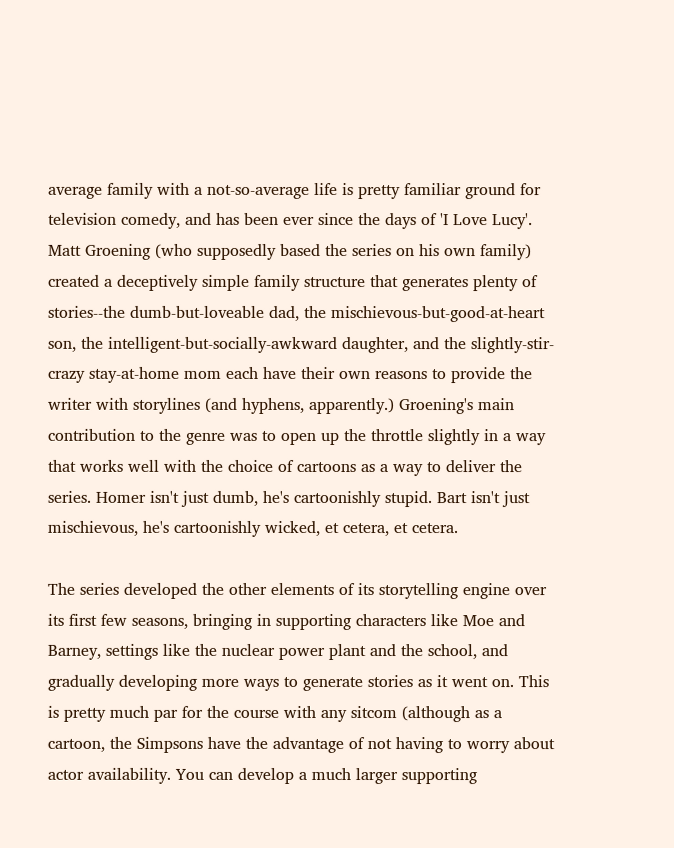average family with a not-so-average life is pretty familiar ground for television comedy, and has been ever since the days of 'I Love Lucy'. Matt Groening (who supposedly based the series on his own family) created a deceptively simple family structure that generates plenty of stories--the dumb-but-loveable dad, the mischievous-but-good-at-heart son, the intelligent-but-socially-awkward daughter, and the slightly-stir-crazy stay-at-home mom each have their own reasons to provide the writer with storylines (and hyphens, apparently.) Groening's main contribution to the genre was to open up the throttle slightly in a way that works well with the choice of cartoons as a way to deliver the series. Homer isn't just dumb, he's cartoonishly stupid. Bart isn't just mischievous, he's cartoonishly wicked, et cetera, et cetera.

The series developed the other elements of its storytelling engine over its first few seasons, bringing in supporting characters like Moe and Barney, settings like the nuclear power plant and the school, and gradually developing more ways to generate stories as it went on. This is pretty much par for the course with any sitcom (although as a cartoon, the Simpsons have the advantage of not having to worry about actor availability. You can develop a much larger supporting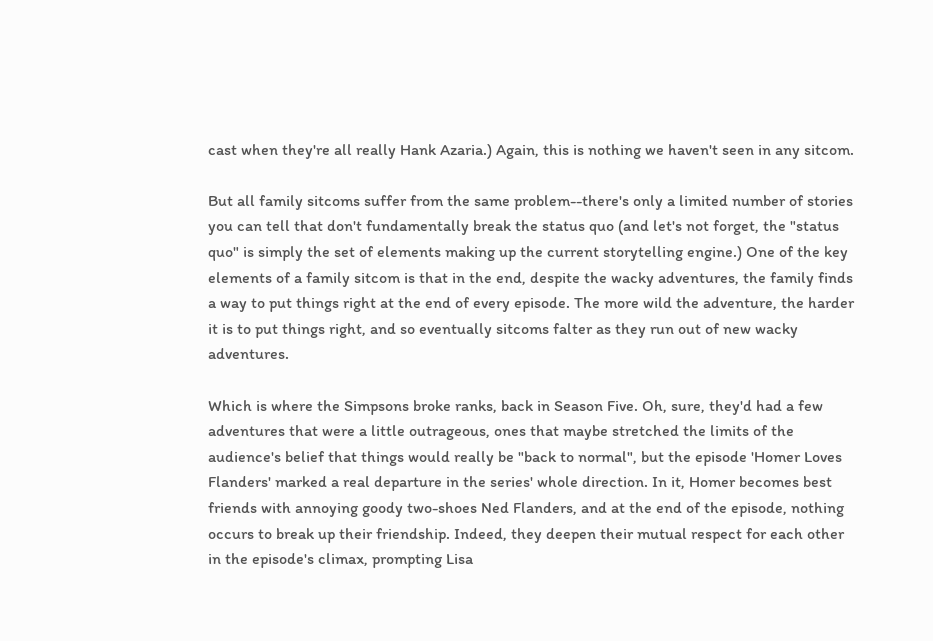cast when they're all really Hank Azaria.) Again, this is nothing we haven't seen in any sitcom.

But all family sitcoms suffer from the same problem--there's only a limited number of stories you can tell that don't fundamentally break the status quo (and let's not forget, the "status quo" is simply the set of elements making up the current storytelling engine.) One of the key elements of a family sitcom is that in the end, despite the wacky adventures, the family finds a way to put things right at the end of every episode. The more wild the adventure, the harder it is to put things right, and so eventually sitcoms falter as they run out of new wacky adventures.

Which is where the Simpsons broke ranks, back in Season Five. Oh, sure, they'd had a few adventures that were a little outrageous, ones that maybe stretched the limits of the audience's belief that things would really be "back to normal", but the episode 'Homer Loves Flanders' marked a real departure in the series' whole direction. In it, Homer becomes best friends with annoying goody two-shoes Ned Flanders, and at the end of the episode, nothing occurs to break up their friendship. Indeed, they deepen their mutual respect for each other in the episode's climax, prompting Lisa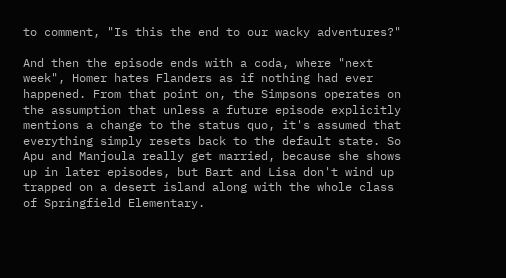to comment, "Is this the end to our wacky adventures?"

And then the episode ends with a coda, where "next week", Homer hates Flanders as if nothing had ever happened. From that point on, the Simpsons operates on the assumption that unless a future episode explicitly mentions a change to the status quo, it's assumed that everything simply resets back to the default state. So Apu and Manjoula really get married, because she shows up in later episodes, but Bart and Lisa don't wind up trapped on a desert island along with the whole class of Springfield Elementary.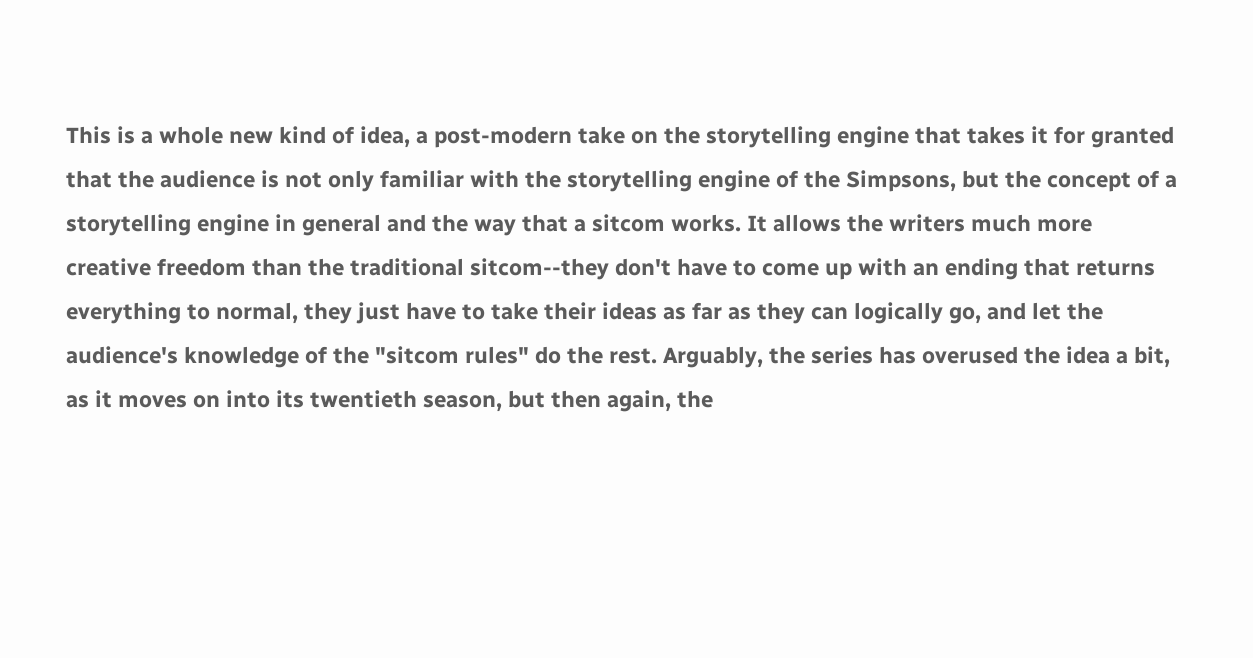This is a whole new kind of idea, a post-modern take on the storytelling engine that takes it for granted that the audience is not only familiar with the storytelling engine of the Simpsons, but the concept of a storytelling engine in general and the way that a sitcom works. It allows the writers much more creative freedom than the traditional sitcom--they don't have to come up with an ending that returns everything to normal, they just have to take their ideas as far as they can logically go, and let the audience's knowledge of the "sitcom rules" do the rest. Arguably, the series has overused the idea a bit, as it moves on into its twentieth season, but then again, the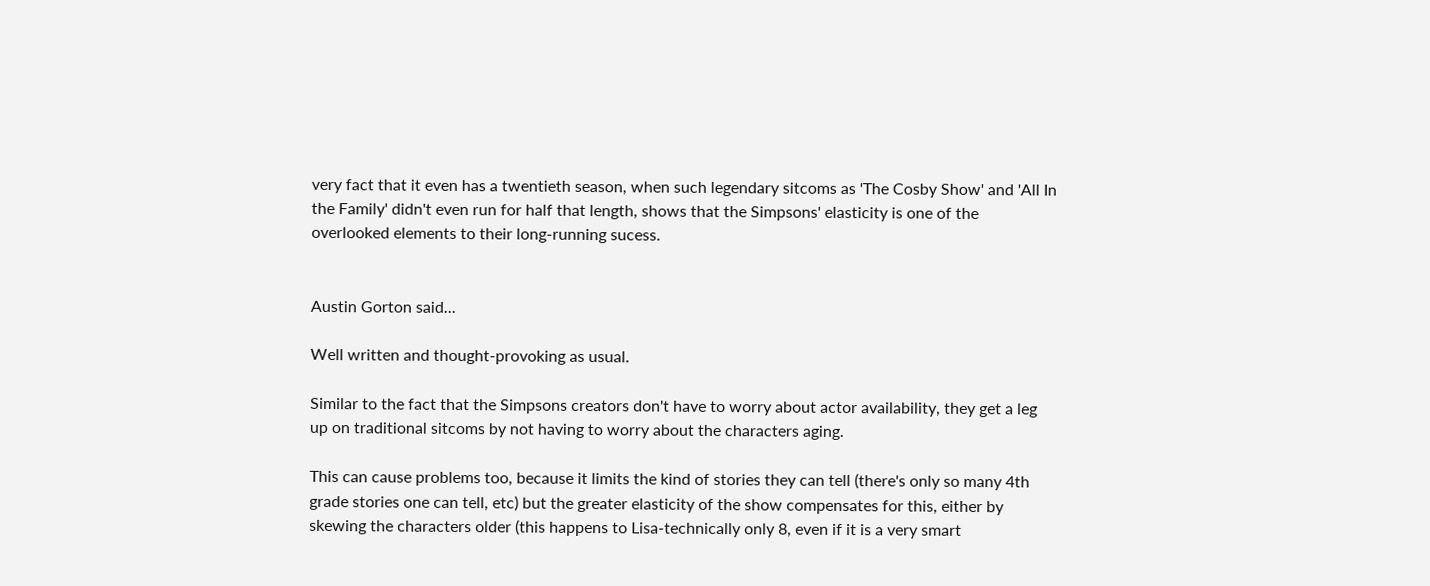very fact that it even has a twentieth season, when such legendary sitcoms as 'The Cosby Show' and 'All In the Family' didn't even run for half that length, shows that the Simpsons' elasticity is one of the overlooked elements to their long-running sucess.


Austin Gorton said...

Well written and thought-provoking as usual.

Similar to the fact that the Simpsons creators don't have to worry about actor availability, they get a leg up on traditional sitcoms by not having to worry about the characters aging.

This can cause problems too, because it limits the kind of stories they can tell (there's only so many 4th grade stories one can tell, etc) but the greater elasticity of the show compensates for this, either by skewing the characters older (this happens to Lisa-technically only 8, even if it is a very smart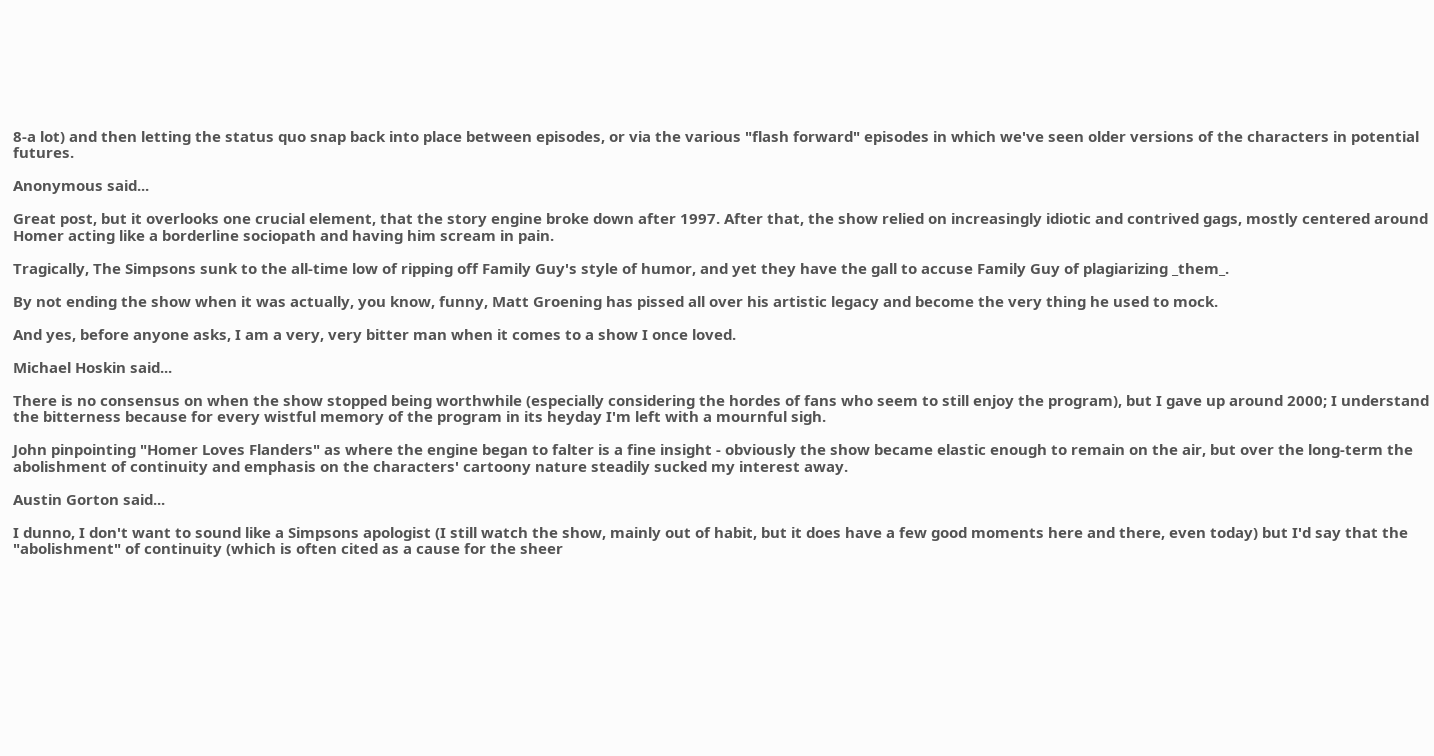8-a lot) and then letting the status quo snap back into place between episodes, or via the various "flash forward" episodes in which we've seen older versions of the characters in potential futures.

Anonymous said...

Great post, but it overlooks one crucial element, that the story engine broke down after 1997. After that, the show relied on increasingly idiotic and contrived gags, mostly centered around Homer acting like a borderline sociopath and having him scream in pain.

Tragically, The Simpsons sunk to the all-time low of ripping off Family Guy's style of humor, and yet they have the gall to accuse Family Guy of plagiarizing _them_.

By not ending the show when it was actually, you know, funny, Matt Groening has pissed all over his artistic legacy and become the very thing he used to mock.

And yes, before anyone asks, I am a very, very bitter man when it comes to a show I once loved.

Michael Hoskin said...

There is no consensus on when the show stopped being worthwhile (especially considering the hordes of fans who seem to still enjoy the program), but I gave up around 2000; I understand the bitterness because for every wistful memory of the program in its heyday I'm left with a mournful sigh.

John pinpointing "Homer Loves Flanders" as where the engine began to falter is a fine insight - obviously the show became elastic enough to remain on the air, but over the long-term the abolishment of continuity and emphasis on the characters' cartoony nature steadily sucked my interest away.

Austin Gorton said...

I dunno, I don't want to sound like a Simpsons apologist (I still watch the show, mainly out of habit, but it does have a few good moments here and there, even today) but I'd say that the "abolishment" of continuity (which is often cited as a cause for the sheer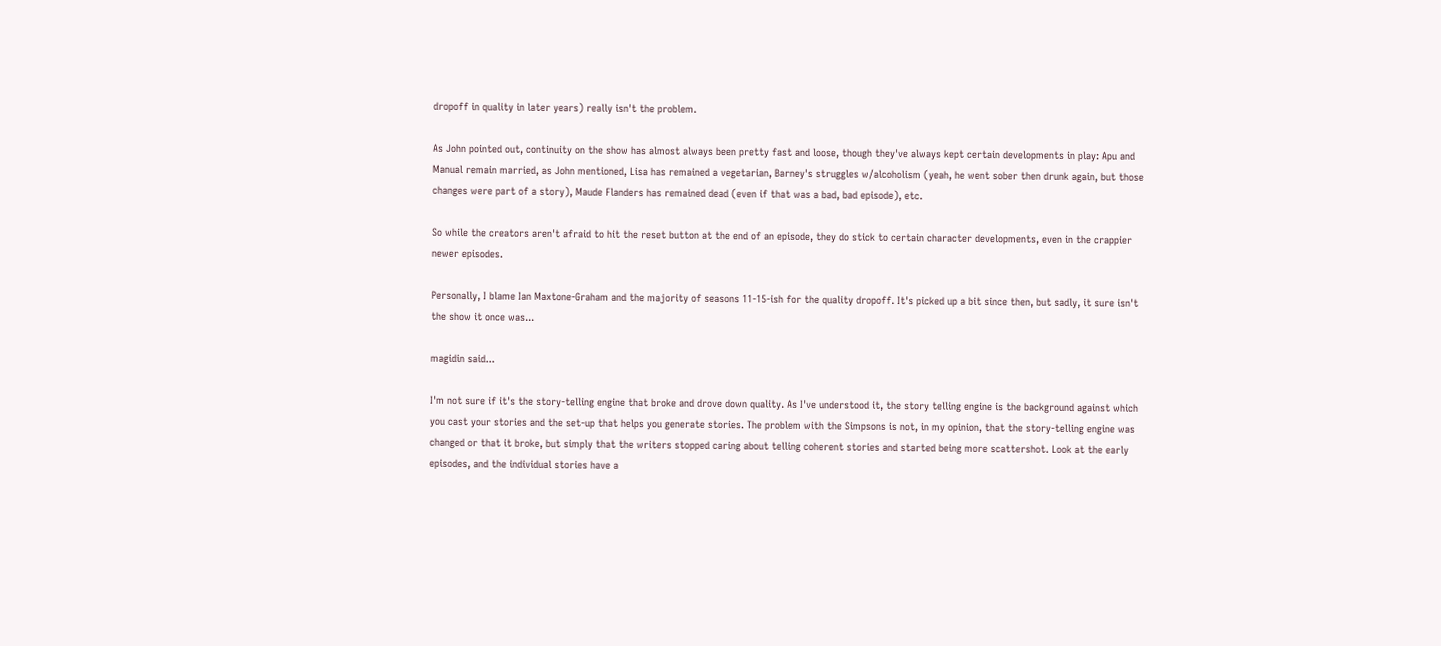dropoff in quality in later years) really isn't the problem.

As John pointed out, continuity on the show has almost always been pretty fast and loose, though they've always kept certain developments in play: Apu and Manual remain married, as John mentioned, Lisa has remained a vegetarian, Barney's struggles w/alcoholism (yeah, he went sober then drunk again, but those changes were part of a story), Maude Flanders has remained dead (even if that was a bad, bad episode), etc.

So while the creators aren't afraid to hit the reset button at the end of an episode, they do stick to certain character developments, even in the crappier newer episodes.

Personally, I blame Ian Maxtone-Graham and the majority of seasons 11-15-ish for the quality dropoff. It's picked up a bit since then, but sadly, it sure isn't the show it once was...

magidin said...

I'm not sure if it's the story-telling engine that broke and drove down quality. As I've understood it, the story telling engine is the background against which you cast your stories and the set-up that helps you generate stories. The problem with the Simpsons is not, in my opinion, that the story-telling engine was changed or that it broke, but simply that the writers stopped caring about telling coherent stories and started being more scattershot. Look at the early episodes, and the individual stories have a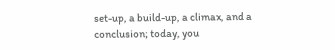set-up, a build-up, a climax, and a conclusion; today, you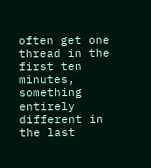often get one thread in the first ten minutes, something entirely different in the last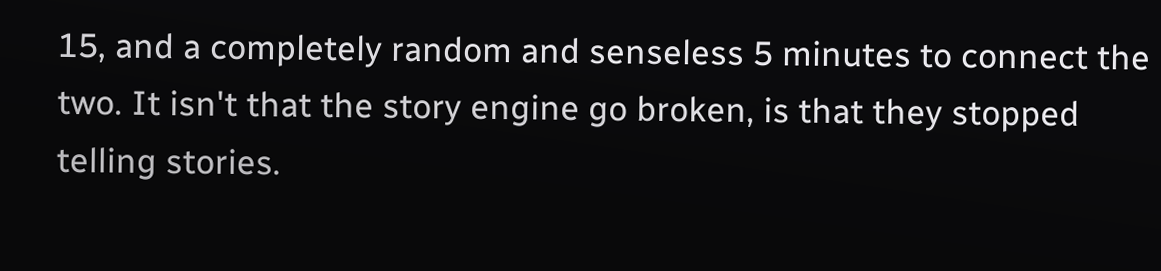15, and a completely random and senseless 5 minutes to connect the two. It isn't that the story engine go broken, is that they stopped telling stories.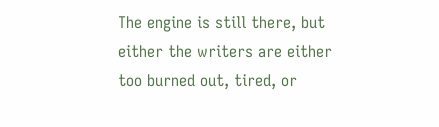The engine is still there, but either the writers are either too burned out, tired, or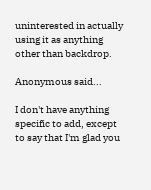uninterested in actually using it as anything other than backdrop.

Anonymous said...

I don't have anything specific to add, except to say that I'm glad you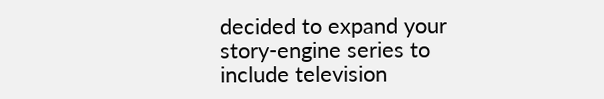decided to expand your story-engine series to include television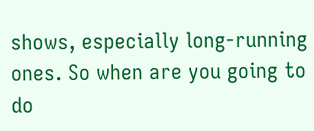shows, especially long-running ones. So when are you going to do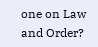one on Law and Order?